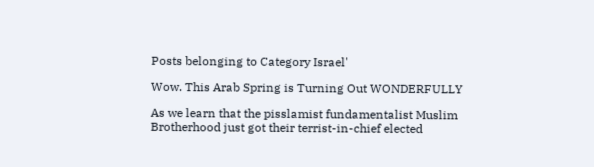Posts belonging to Category Israel'

Wow. This Arab Spring is Turning Out WONDERFULLY

As we learn that the pisslamist fundamentalist Muslim Brotherhood just got their terrist-in-chief elected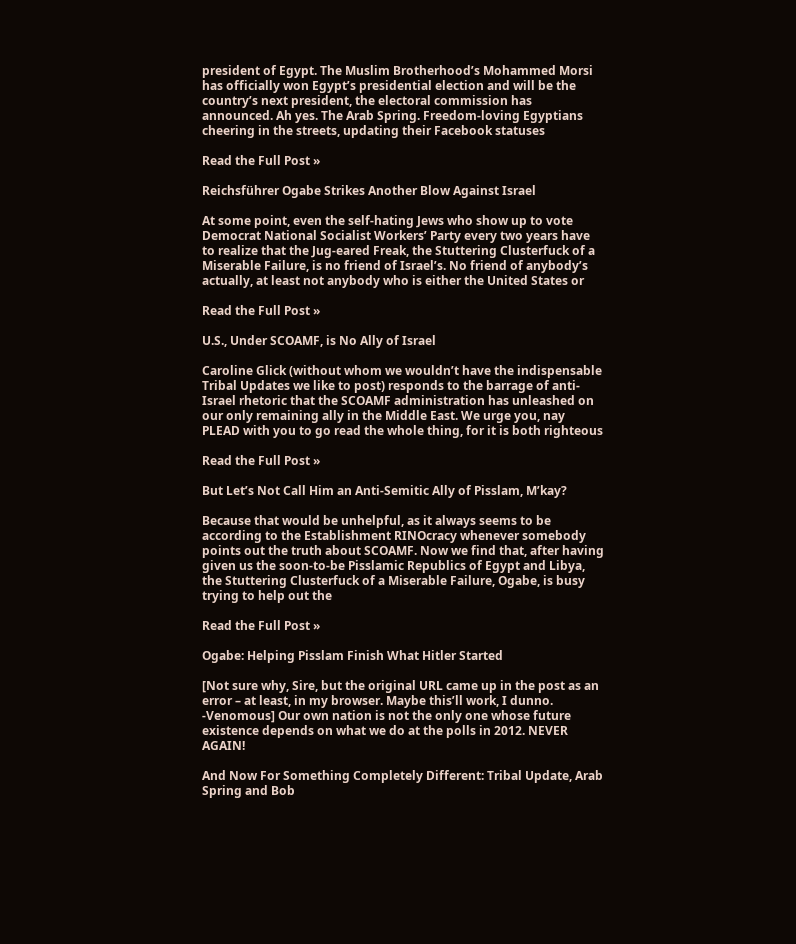president of Egypt. The Muslim Brotherhood’s Mohammed Morsi has officially won Egypt’s presidential election and will be the country’s next president, the electoral commission has announced. Ah yes. The Arab Spring. Freedom-loving Egyptians cheering in the streets, updating their Facebook statuses

Read the Full Post »

Reichsführer Ogabe Strikes Another Blow Against Israel

At some point, even the self-hating Jews who show up to vote Democrat National Socialist Workers’ Party every two years have to realize that the Jug-eared Freak, the Stuttering Clusterfuck of a Miserable Failure, is no friend of Israel’s. No friend of anybody’s actually, at least not anybody who is either the United States or

Read the Full Post »

U.S., Under SCOAMF, is No Ally of Israel

Caroline Glick (without whom we wouldn’t have the indispensable Tribal Updates we like to post) responds to the barrage of anti-Israel rhetoric that the SCOAMF administration has unleashed on our only remaining ally in the Middle East. We urge you, nay PLEAD with you to go read the whole thing, for it is both righteous

Read the Full Post »

But Let’s Not Call Him an Anti-Semitic Ally of Pisslam, M’kay?

Because that would be unhelpful, as it always seems to be according to the Establishment RINOcracy whenever somebody points out the truth about SCOAMF. Now we find that, after having given us the soon-to-be Pisslamic Republics of Egypt and Libya, the Stuttering Clusterfuck of a Miserable Failure, Ogabe, is busy trying to help out the

Read the Full Post »

Ogabe: Helping Pisslam Finish What Hitler Started

[Not sure why, Sire, but the original URL came up in the post as an error – at least, in my browser. Maybe this’ll work, I dunno. -Venomous] Our own nation is not the only one whose future existence depends on what we do at the polls in 2012. NEVER AGAIN!

And Now For Something Completely Different: Tribal Update, Arab Spring and Bob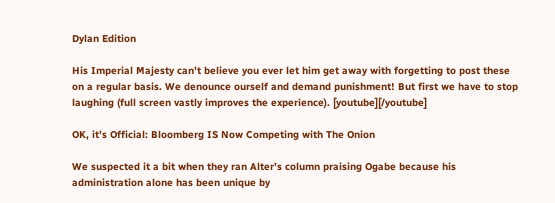Dylan Edition

His Imperial Majesty can’t believe you ever let him get away with forgetting to post these on a regular basis. We denounce ourself and demand punishment! But first we have to stop laughing (full screen vastly improves the experience). [youtube][/youtube]

OK, it’s Official: Bloomberg IS Now Competing with The Onion

We suspected it a bit when they ran Alter’s column praising Ogabe because his administration alone has been unique by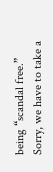being “scandal free.” Sorry, we have to take a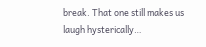break. That one still makes us laugh hysterically…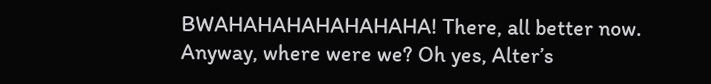BWAHAHAHAHAHAHAHA! There, all better now. Anyway, where were we? Oh yes, Alter’s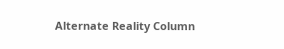Alternate Reality Column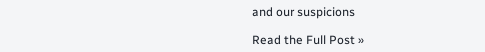and our suspicions

Read the Full Post »